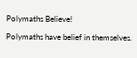Polymaths Believe!

Polymaths have belief in themselves.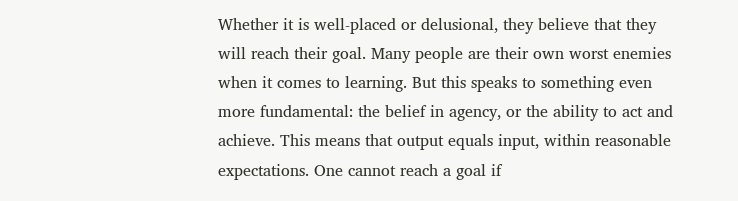Whether it is well-placed or delusional, they believe that they will reach their goal. Many people are their own worst enemies when it comes to learning. But this speaks to something even more fundamental: the belief in agency, or the ability to act and achieve. This means that output equals input, within reasonable expectations. One cannot reach a goal if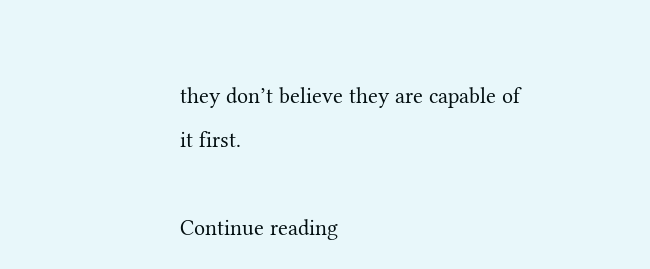they don’t believe they are capable of it first.

Continue reading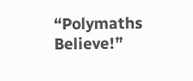“Polymaths Believe!”